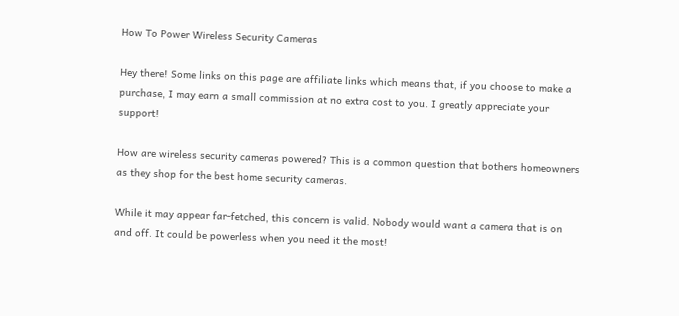How To Power Wireless Security Cameras

Hey there! Some links on this page are affiliate links which means that, if you choose to make a purchase, I may earn a small commission at no extra cost to you. I greatly appreciate your support!

How are wireless security cameras powered? This is a common question that bothers homeowners as they shop for the best home security cameras.

While it may appear far-fetched, this concern is valid. Nobody would want a camera that is on and off. It could be powerless when you need it the most!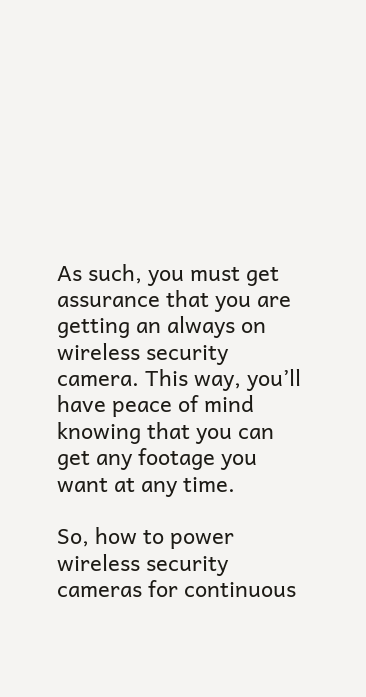As such, you must get assurance that you are getting an always on wireless security camera. This way, you’ll have peace of mind knowing that you can get any footage you want at any time.

So, how to power wireless security cameras for continuous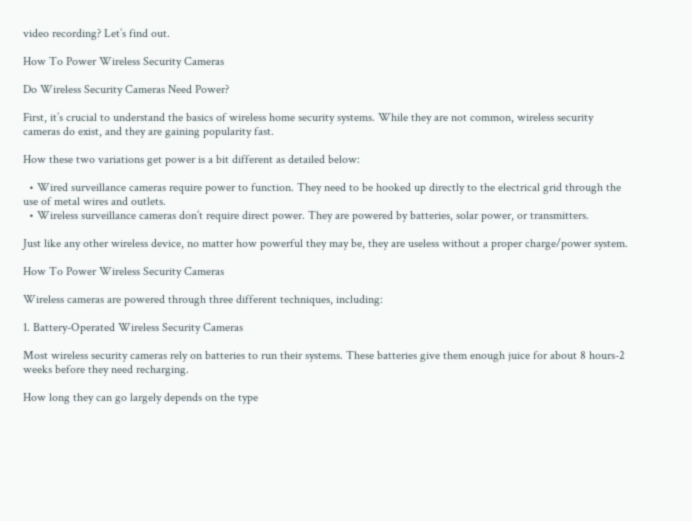video recording? Let’s find out.

How To Power Wireless Security Cameras

Do Wireless Security Cameras Need Power?

First, it’s crucial to understand the basics of wireless home security systems. While they are not common, wireless security cameras do exist, and they are gaining popularity fast.

How these two variations get power is a bit different as detailed below:

  • Wired surveillance cameras require power to function. They need to be hooked up directly to the electrical grid through the use of metal wires and outlets.
  • Wireless surveillance cameras don’t require direct power. They are powered by batteries, solar power, or transmitters.

Just like any other wireless device, no matter how powerful they may be, they are useless without a proper charge/power system.

How To Power Wireless Security Cameras

Wireless cameras are powered through three different techniques, including:

1. Battery-Operated Wireless Security Cameras

Most wireless security cameras rely on batteries to run their systems. These batteries give them enough juice for about 8 hours-2 weeks before they need recharging.

How long they can go largely depends on the type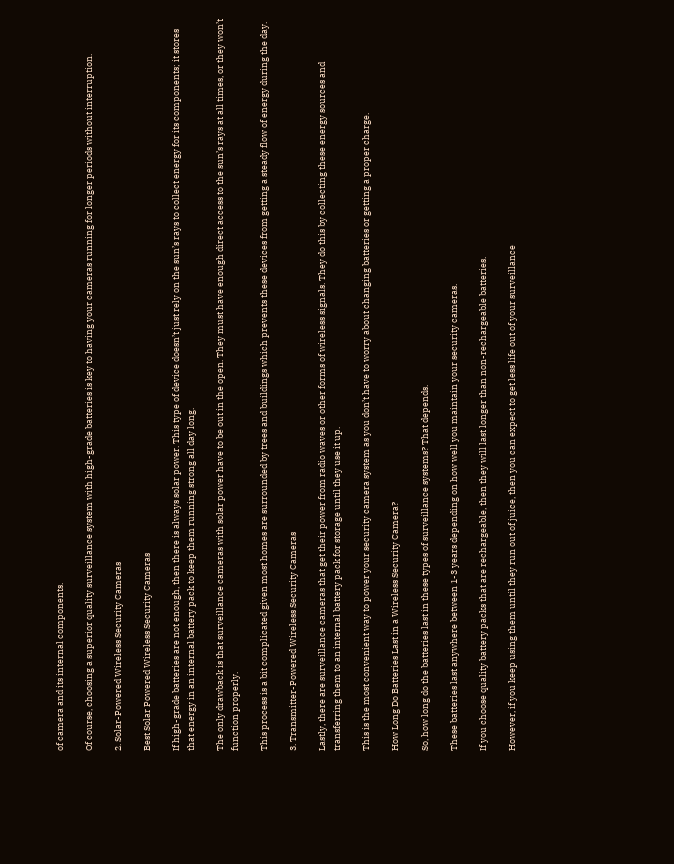of camera and its internal components.

Of course, choosing a superior quality surveillance system with high-grade batteries is key to having your cameras running for longer periods without interruption.

2. Solar-Powered Wireless Security Cameras

Best Solar Powered Wireless Security Cameras

If high-grade batteries are not enough, then there is always solar power. This type of device doesn’t just rely on the sun’s rays to collect energy for its components; it stores that energy in an internal battery pack to keep them running strong all day long.

The only drawback is that surveillance cameras with solar power have to be out in the open. They must have enough direct access to the sun’s rays at all times, or they won’t function properly.

This process is a bit complicated given most homes are surrounded by trees and buildings which prevents these devices from getting a steady flow of energy during the day.

3. Transmitter-Powered Wireless Security Cameras

Lastly, there are surveillance cameras that get their power from radio waves or other forms of wireless signals. They do this by collecting these energy sources and transferring them to an internal battery pack for storage until they use it up.

This is the most convenient way to power your security camera system as you don’t have to worry about changing batteries or getting a proper charge.

How Long Do Batteries Last in a Wireless Security Camera?

So, how long do the batteries last in these types of surveillance systems? That depends.

These batteries last anywhere between 1-3 years depending on how well you maintain your security cameras.

If you choose quality battery packs that are rechargeable, then they will last longer than non-rechargeable batteries.

However, if you keep using them until they run out of juice, then you can expect to get less life out of your surveillance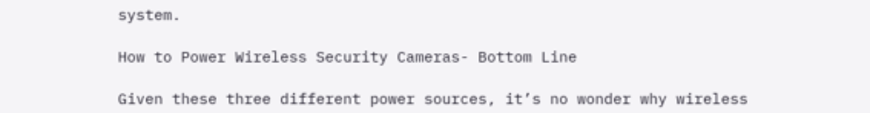system.

How to Power Wireless Security Cameras- Bottom Line

Given these three different power sources, it’s no wonder why wireless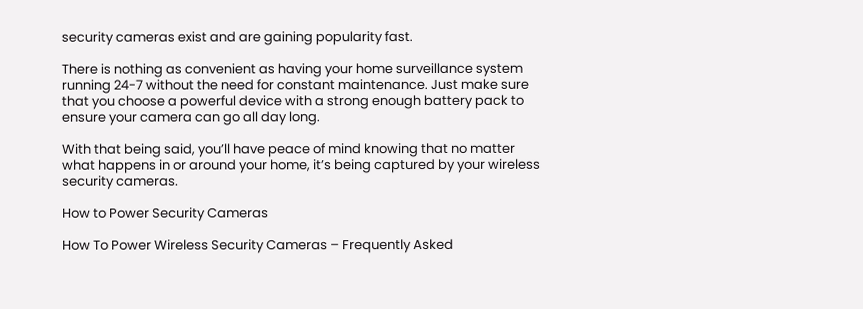security cameras exist and are gaining popularity fast.

There is nothing as convenient as having your home surveillance system running 24-7 without the need for constant maintenance. Just make sure that you choose a powerful device with a strong enough battery pack to ensure your camera can go all day long.

With that being said, you’ll have peace of mind knowing that no matter what happens in or around your home, it’s being captured by your wireless security cameras.

How to Power Security Cameras

How To Power Wireless Security Cameras – Frequently Asked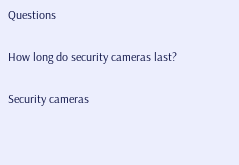Questions

How long do security cameras last?

Security cameras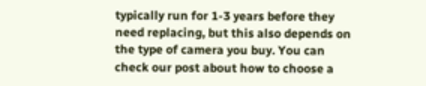typically run for 1-3 years before they need replacing, but this also depends on the type of camera you buy. You can check our post about how to choose a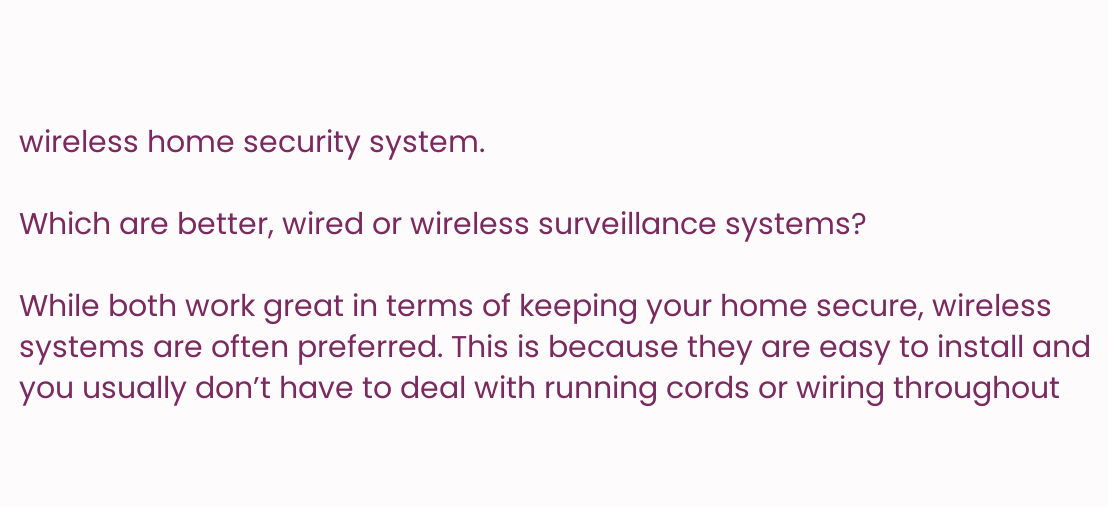wireless home security system.

Which are better, wired or wireless surveillance systems?

While both work great in terms of keeping your home secure, wireless systems are often preferred. This is because they are easy to install and you usually don’t have to deal with running cords or wiring throughout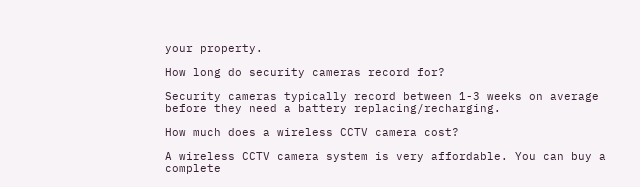your property.

How long do security cameras record for?

Security cameras typically record between 1-3 weeks on average before they need a battery replacing/recharging.

How much does a wireless CCTV camera cost?

A wireless CCTV camera system is very affordable. You can buy a complete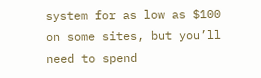system for as low as $100 on some sites, but you’ll need to spend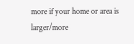more if your home or area is larger/more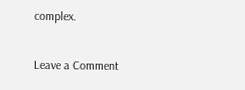complex.

Leave a Comment